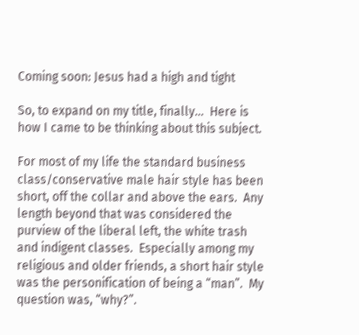Coming soon: Jesus had a high and tight

So, to expand on my title, finally…  Here is how I came to be thinking about this subject.

For most of my life the standard business class/conservative male hair style has been short, off the collar and above the ears.  Any length beyond that was considered the purview of the liberal left, the white trash and indigent classes.  Especially among my religious and older friends, a short hair style was the personification of being a “man”.  My question was, “why?”.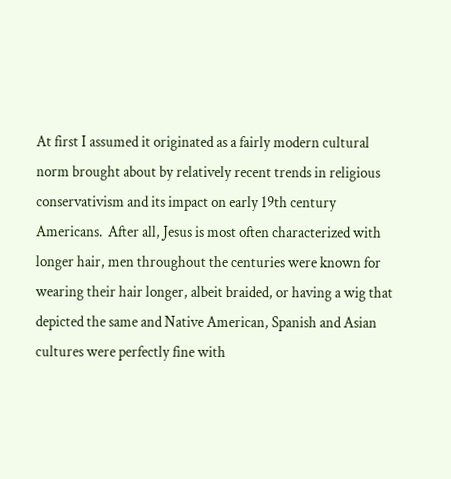At first I assumed it originated as a fairly modern cultural norm brought about by relatively recent trends in religious conservativism and its impact on early 19th century Americans.  After all, Jesus is most often characterized with longer hair, men throughout the centuries were known for wearing their hair longer, albeit braided, or having a wig that depicted the same and Native American, Spanish and Asian cultures were perfectly fine with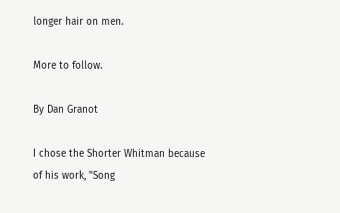longer hair on men.

More to follow.

By Dan Granot

I chose the Shorter Whitman because of his work, "Song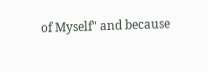of Myself" and because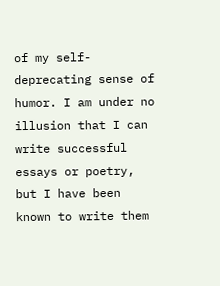of my self-deprecating sense of humor. I am under no illusion that I can write successful essays or poetry, but I have been known to write them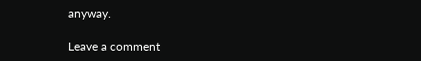anyway.

Leave a comment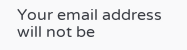Your email address will not be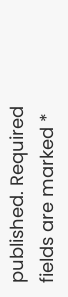published. Required fields are marked *